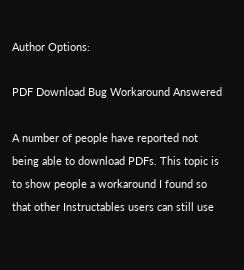Author Options:

PDF Download Bug Workaround Answered

A number of people have reported not being able to download PDFs. This topic is to show people a workaround I found so that other Instructables users can still use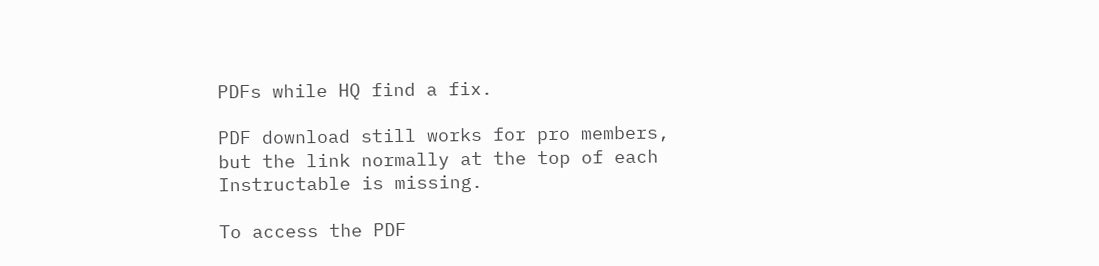PDFs while HQ find a fix.

PDF download still works for pro members, but the link normally at the top of each Instructable is missing.

To access the PDF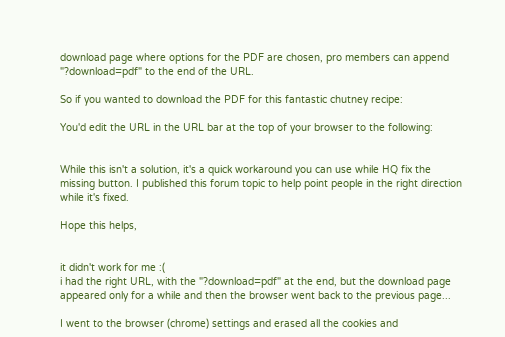download page where options for the PDF are chosen, pro members can append "?download=pdf" to the end of the URL.

So if you wanted to download the PDF for this fantastic chutney recipe:

You'd edit the URL in the URL bar at the top of your browser to the following:


While this isn't a solution, it's a quick workaround you can use while HQ fix the missing button. I published this forum topic to help point people in the right direction while it's fixed.

Hope this helps,


it didn't work for me :(
i had the right URL, with the "?download=pdf" at the end, but the download page appeared only for a while and then the browser went back to the previous page...

I went to the browser (chrome) settings and erased all the cookies and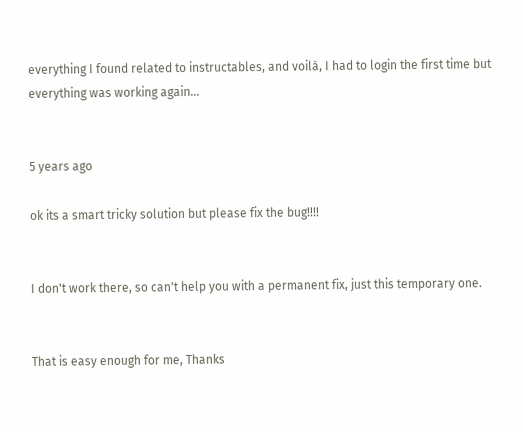everything I found related to instructables, and voilà, I had to login the first time but everything was working again...


5 years ago

ok its a smart tricky solution but please fix the bug!!!!


I don't work there, so can't help you with a permanent fix, just this temporary one.


That is easy enough for me, Thanks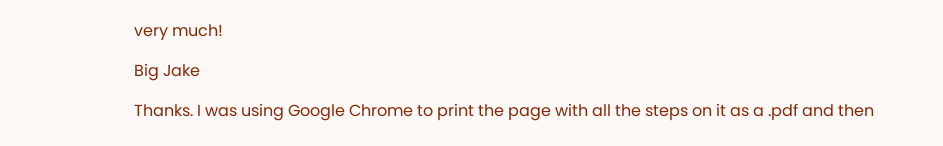very much!

Big Jake

Thanks. I was using Google Chrome to print the page with all the steps on it as a .pdf and then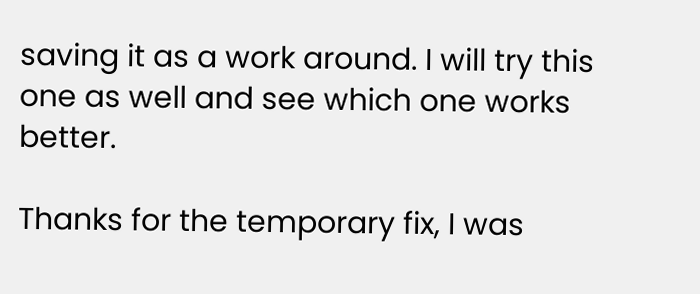saving it as a work around. I will try this one as well and see which one works better.

Thanks for the temporary fix, I was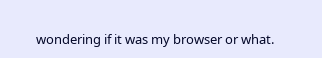wondering if it was my browser or what.